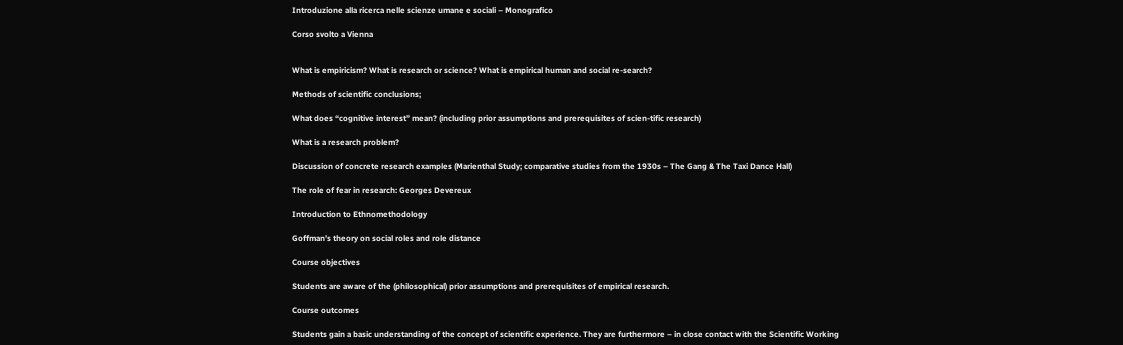Introduzione alla ricerca nelle scienze umane e sociali – Monografico

Corso svolto a Vienna


What is empiricism? What is research or science? What is empirical human and social re-search?

Methods of scientific conclusions;

What does “cognitive interest” mean? (including prior assumptions and prerequisites of scien-tific research)

What is a research problem?

Discussion of concrete research examples (Marienthal Study; comparative studies from the 1930s – The Gang & The Taxi Dance Hall)

The role of fear in research: Georges Devereux

Introduction to Ethnomethodology

Goffman’s theory on social roles and role distance

Course objectives

Students are aware of the (philosophical) prior assumptions and prerequisites of empirical research.

Course outcomes

Students gain a basic understanding of the concept of scientific experience. They are furthermore – in close contact with the Scientific Working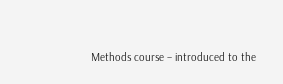Methods course – introduced to the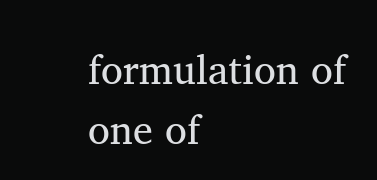formulation of one of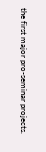the first major pro-seminar projects.